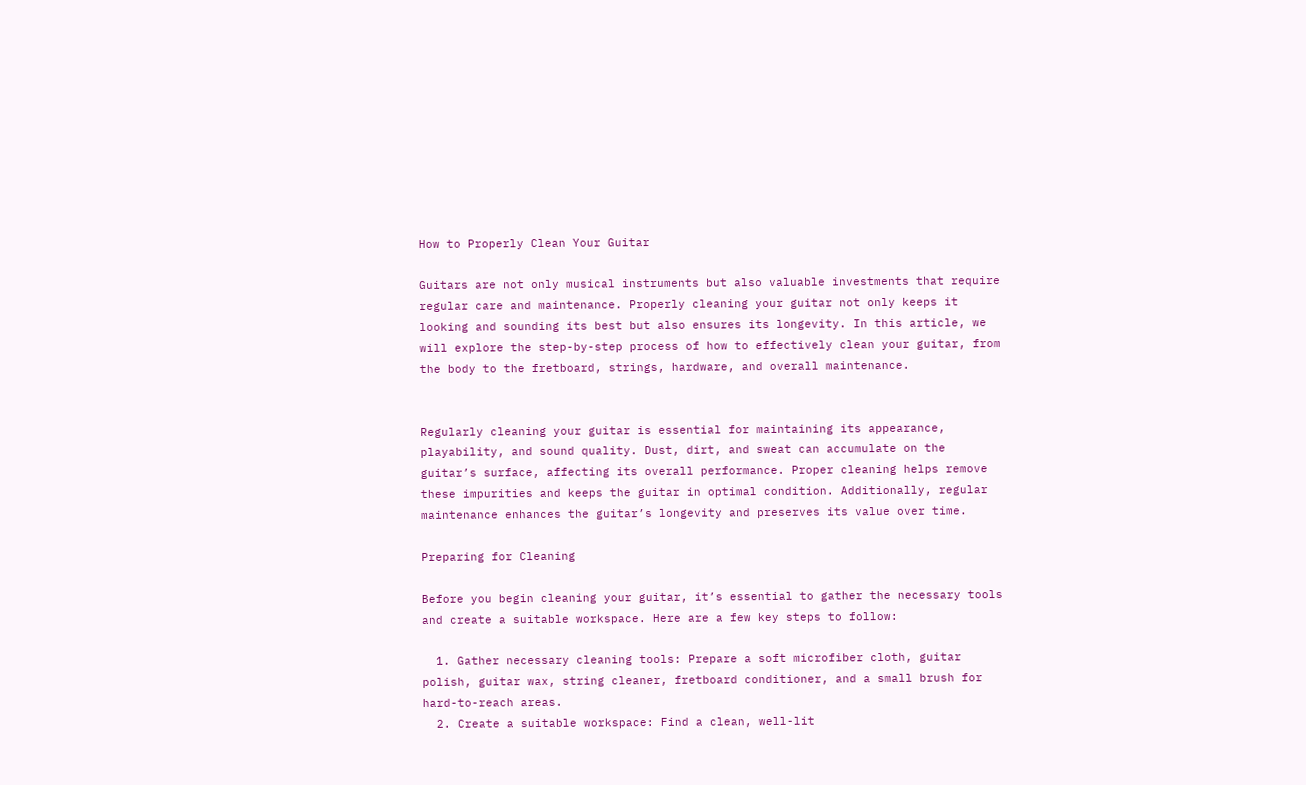How to Properly Clean Your Guitar

Guitars are not only musical instruments but also valuable investments that require regular care and maintenance. Properly cleaning your guitar not only keeps it looking and sounding its best but also ensures its longevity. In this article, we will explore the step-by-step process of how to effectively clean your guitar, from the body to the fretboard, strings, hardware, and overall maintenance.


Regularly cleaning your guitar is essential for maintaining its appearance, playability, and sound quality. Dust, dirt, and sweat can accumulate on the guitar’s surface, affecting its overall performance. Proper cleaning helps remove these impurities and keeps the guitar in optimal condition. Additionally, regular maintenance enhances the guitar’s longevity and preserves its value over time.

Preparing for Cleaning

Before you begin cleaning your guitar, it’s essential to gather the necessary tools and create a suitable workspace. Here are a few key steps to follow:

  1. Gather necessary cleaning tools: Prepare a soft microfiber cloth, guitar polish, guitar wax, string cleaner, fretboard conditioner, and a small brush for hard-to-reach areas.
  2. Create a suitable workspace: Find a clean, well-lit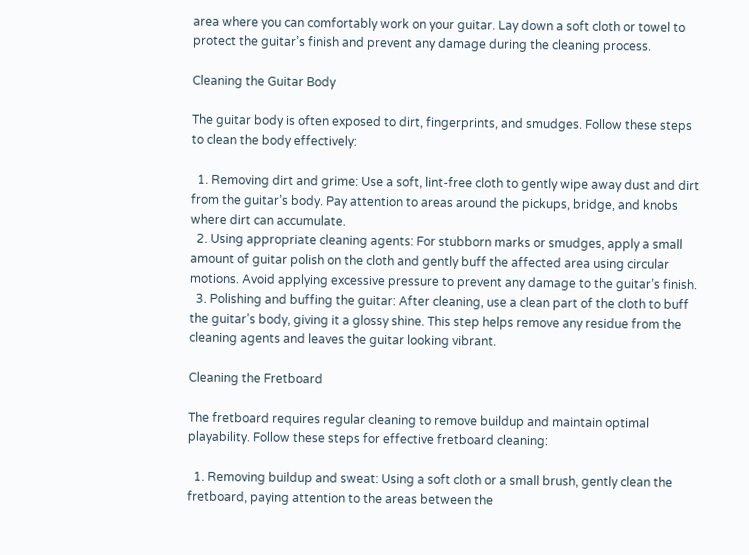area where you can comfortably work on your guitar. Lay down a soft cloth or towel to protect the guitar’s finish and prevent any damage during the cleaning process.

Cleaning the Guitar Body

The guitar body is often exposed to dirt, fingerprints, and smudges. Follow these steps to clean the body effectively:

  1. Removing dirt and grime: Use a soft, lint-free cloth to gently wipe away dust and dirt from the guitar’s body. Pay attention to areas around the pickups, bridge, and knobs where dirt can accumulate.
  2. Using appropriate cleaning agents: For stubborn marks or smudges, apply a small amount of guitar polish on the cloth and gently buff the affected area using circular motions. Avoid applying excessive pressure to prevent any damage to the guitar’s finish.
  3. Polishing and buffing the guitar: After cleaning, use a clean part of the cloth to buff the guitar’s body, giving it a glossy shine. This step helps remove any residue from the cleaning agents and leaves the guitar looking vibrant.

Cleaning the Fretboard

The fretboard requires regular cleaning to remove buildup and maintain optimal playability. Follow these steps for effective fretboard cleaning:

  1. Removing buildup and sweat: Using a soft cloth or a small brush, gently clean the fretboard, paying attention to the areas between the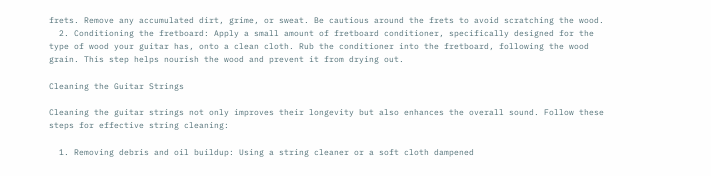frets. Remove any accumulated dirt, grime, or sweat. Be cautious around the frets to avoid scratching the wood.
  2. Conditioning the fretboard: Apply a small amount of fretboard conditioner, specifically designed for the type of wood your guitar has, onto a clean cloth. Rub the conditioner into the fretboard, following the wood grain. This step helps nourish the wood and prevent it from drying out.

Cleaning the Guitar Strings

Cleaning the guitar strings not only improves their longevity but also enhances the overall sound. Follow these steps for effective string cleaning:

  1. Removing debris and oil buildup: Using a string cleaner or a soft cloth dampened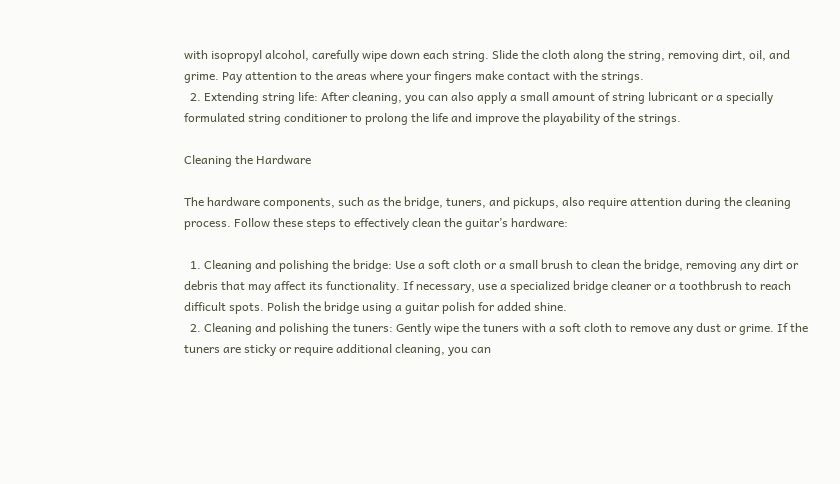with isopropyl alcohol, carefully wipe down each string. Slide the cloth along the string, removing dirt, oil, and grime. Pay attention to the areas where your fingers make contact with the strings.
  2. Extending string life: After cleaning, you can also apply a small amount of string lubricant or a specially formulated string conditioner to prolong the life and improve the playability of the strings.

Cleaning the Hardware

The hardware components, such as the bridge, tuners, and pickups, also require attention during the cleaning process. Follow these steps to effectively clean the guitar’s hardware:

  1. Cleaning and polishing the bridge: Use a soft cloth or a small brush to clean the bridge, removing any dirt or debris that may affect its functionality. If necessary, use a specialized bridge cleaner or a toothbrush to reach difficult spots. Polish the bridge using a guitar polish for added shine.
  2. Cleaning and polishing the tuners: Gently wipe the tuners with a soft cloth to remove any dust or grime. If the tuners are sticky or require additional cleaning, you can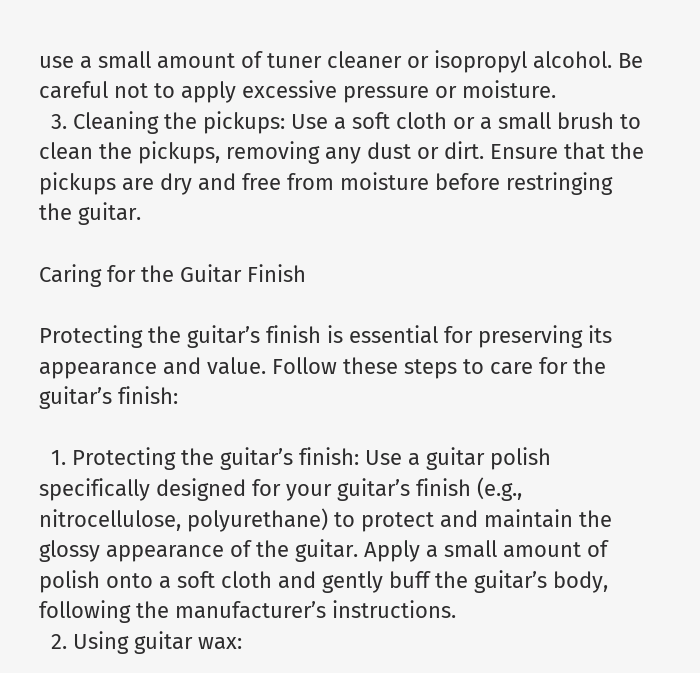use a small amount of tuner cleaner or isopropyl alcohol. Be careful not to apply excessive pressure or moisture.
  3. Cleaning the pickups: Use a soft cloth or a small brush to clean the pickups, removing any dust or dirt. Ensure that the pickups are dry and free from moisture before restringing the guitar.

Caring for the Guitar Finish

Protecting the guitar’s finish is essential for preserving its appearance and value. Follow these steps to care for the guitar’s finish:

  1. Protecting the guitar’s finish: Use a guitar polish specifically designed for your guitar’s finish (e.g., nitrocellulose, polyurethane) to protect and maintain the glossy appearance of the guitar. Apply a small amount of polish onto a soft cloth and gently buff the guitar’s body, following the manufacturer’s instructions.
  2. Using guitar wax: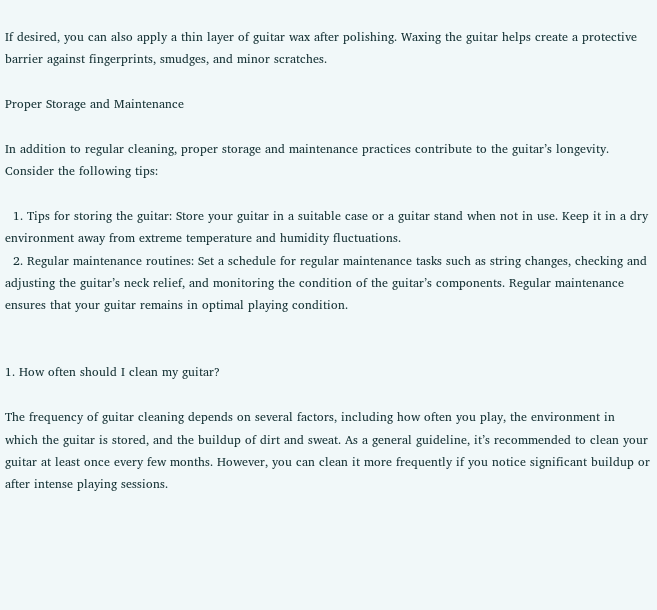If desired, you can also apply a thin layer of guitar wax after polishing. Waxing the guitar helps create a protective barrier against fingerprints, smudges, and minor scratches.

Proper Storage and Maintenance

In addition to regular cleaning, proper storage and maintenance practices contribute to the guitar’s longevity. Consider the following tips:

  1. Tips for storing the guitar: Store your guitar in a suitable case or a guitar stand when not in use. Keep it in a dry environment away from extreme temperature and humidity fluctuations.
  2. Regular maintenance routines: Set a schedule for regular maintenance tasks such as string changes, checking and adjusting the guitar’s neck relief, and monitoring the condition of the guitar’s components. Regular maintenance ensures that your guitar remains in optimal playing condition.


1. How often should I clean my guitar?

The frequency of guitar cleaning depends on several factors, including how often you play, the environment in which the guitar is stored, and the buildup of dirt and sweat. As a general guideline, it’s recommended to clean your guitar at least once every few months. However, you can clean it more frequently if you notice significant buildup or after intense playing sessions.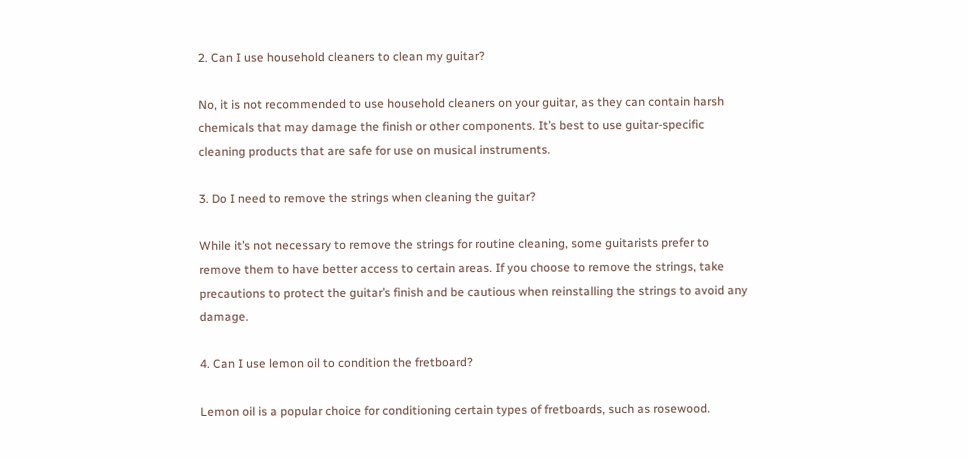2. Can I use household cleaners to clean my guitar?

No, it is not recommended to use household cleaners on your guitar, as they can contain harsh chemicals that may damage the finish or other components. It’s best to use guitar-specific cleaning products that are safe for use on musical instruments.

3. Do I need to remove the strings when cleaning the guitar?

While it’s not necessary to remove the strings for routine cleaning, some guitarists prefer to remove them to have better access to certain areas. If you choose to remove the strings, take precautions to protect the guitar’s finish and be cautious when reinstalling the strings to avoid any damage.

4. Can I use lemon oil to condition the fretboard?

Lemon oil is a popular choice for conditioning certain types of fretboards, such as rosewood.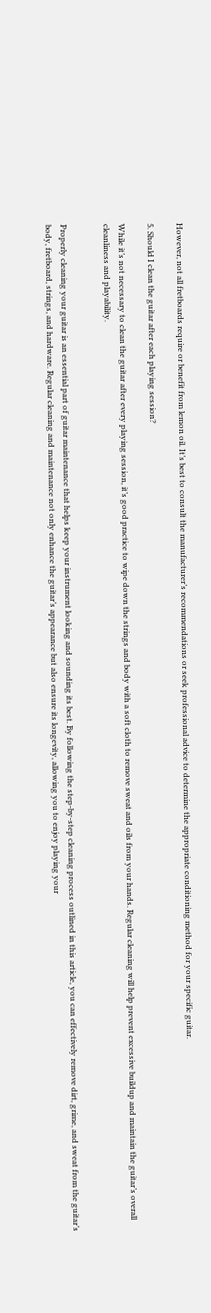However, not all fretboards require or benefit from lemon oil. It’s best to consult the manufacturer’s recommendations or seek professional advice to determine the appropriate conditioning method for your specific guitar.

5. Should I clean the guitar after each playing session?

While it’s not necessary to clean the guitar after every playing session, it’s good practice to wipe down the strings and body with a soft cloth to remove sweat and oils from your hands. Regular cleaning will help prevent excessive buildup and maintain the guitar’s overall cleanliness and playability.


Properly cleaning your guitar is an essential part of guitar maintenance that helps keep your instrument looking and sounding its best. By following the step-by-step cleaning process outlined in this article, you can effectively remove dirt, grime, and sweat from the guitar’s body, fretboard, strings, and hardware. Regular cleaning and maintenance not only enhance the guitar’s appearance but also ensure its longevity, allowing you to enjoy playing your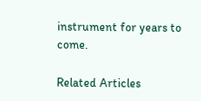instrument for years to come.

Related Articles